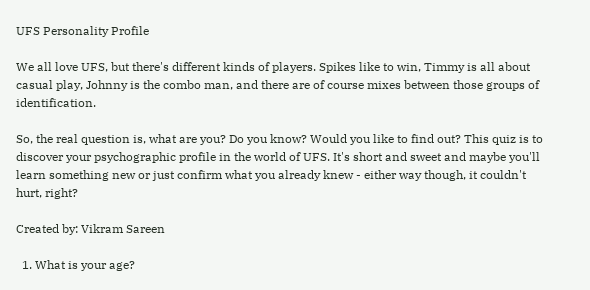UFS Personality Profile

We all love UFS, but there's different kinds of players. Spikes like to win, Timmy is all about casual play, Johnny is the combo man, and there are of course mixes between those groups of identification.

So, the real question is, what are you? Do you know? Would you like to find out? This quiz is to discover your psychographic profile in the world of UFS. It's short and sweet and maybe you'll learn something new or just confirm what you already knew - either way though, it couldn't hurt, right?

Created by: Vikram Sareen

  1. What is your age?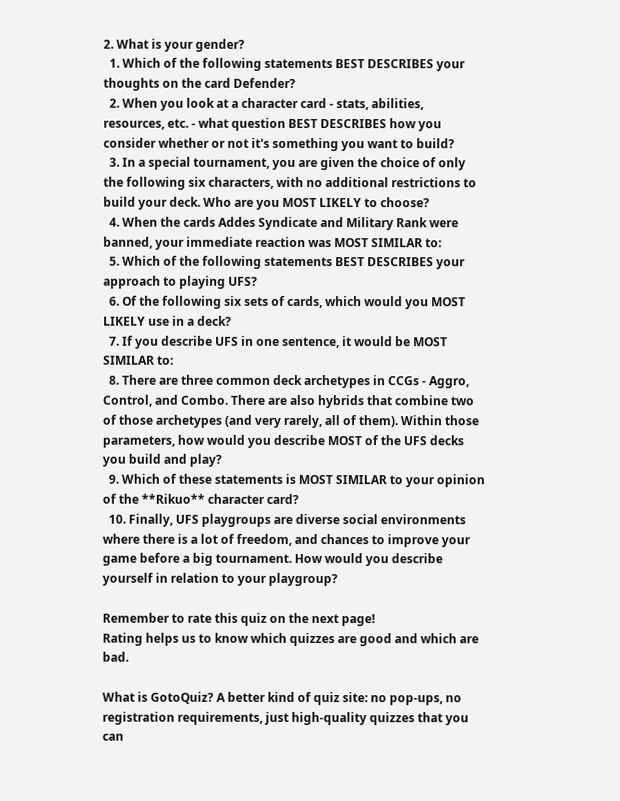2. What is your gender?
  1. Which of the following statements BEST DESCRIBES your thoughts on the card Defender?
  2. When you look at a character card - stats, abilities, resources, etc. - what question BEST DESCRIBES how you consider whether or not it's something you want to build?
  3. In a special tournament, you are given the choice of only the following six characters, with no additional restrictions to build your deck. Who are you MOST LIKELY to choose?
  4. When the cards Addes Syndicate and Military Rank were banned, your immediate reaction was MOST SIMILAR to:
  5. Which of the following statements BEST DESCRIBES your approach to playing UFS?
  6. Of the following six sets of cards, which would you MOST LIKELY use in a deck?
  7. If you describe UFS in one sentence, it would be MOST SIMILAR to:
  8. There are three common deck archetypes in CCGs - Aggro, Control, and Combo. There are also hybrids that combine two of those archetypes (and very rarely, all of them). Within those parameters, how would you describe MOST of the UFS decks you build and play?
  9. Which of these statements is MOST SIMILAR to your opinion of the **Rikuo** character card?
  10. Finally, UFS playgroups are diverse social environments where there is a lot of freedom, and chances to improve your game before a big tournament. How would you describe yourself in relation to your playgroup?

Remember to rate this quiz on the next page!
Rating helps us to know which quizzes are good and which are bad.

What is GotoQuiz? A better kind of quiz site: no pop-ups, no registration requirements, just high-quality quizzes that you can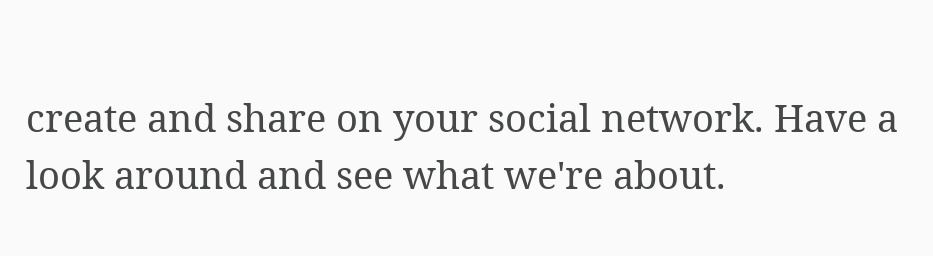create and share on your social network. Have a look around and see what we're about.